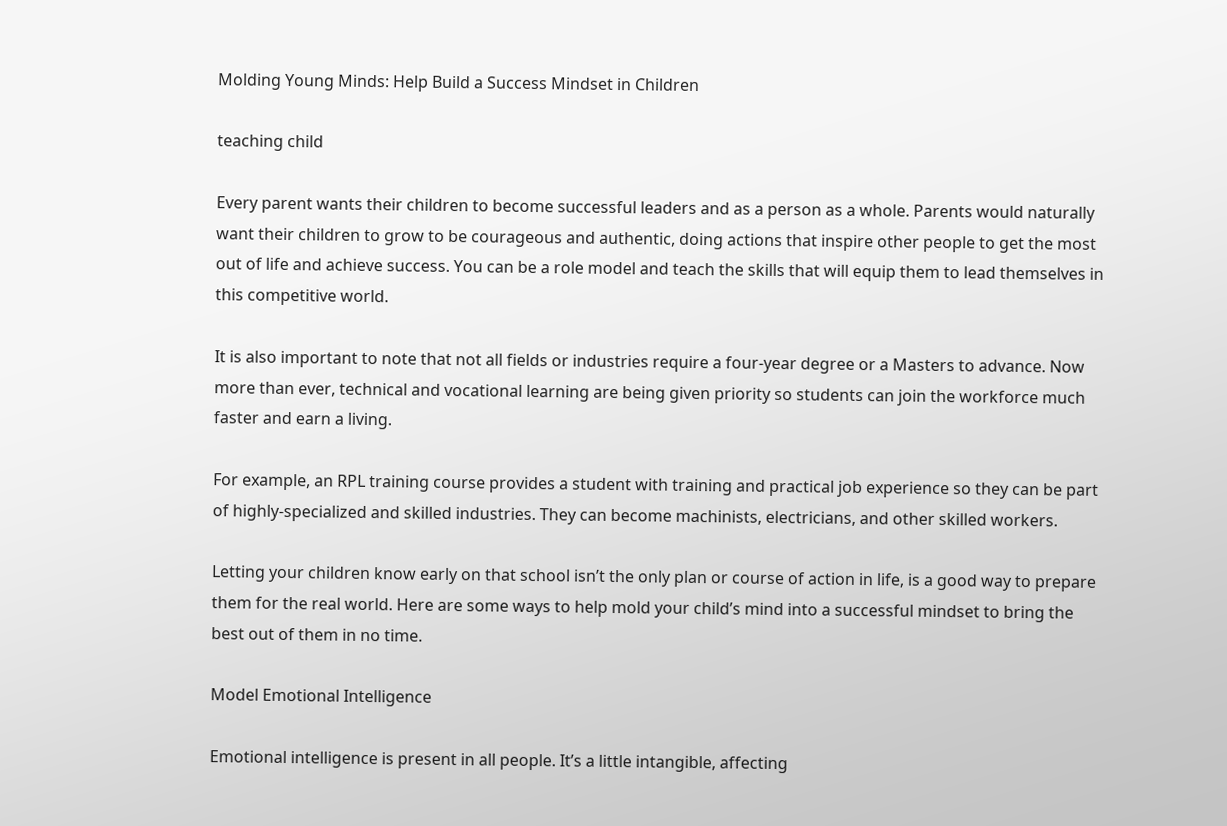Molding Young Minds: Help Build a Success Mindset in Children

teaching child

Every parent wants their children to become successful leaders and as a person as a whole. Parents would naturally want their children to grow to be courageous and authentic, doing actions that inspire other people to get the most out of life and achieve success. You can be a role model and teach the skills that will equip them to lead themselves in this competitive world.

It is also important to note that not all fields or industries require a four-year degree or a Masters to advance. Now more than ever, technical and vocational learning are being given priority so students can join the workforce much faster and earn a living.

For example, an RPL training course provides a student with training and practical job experience so they can be part of highly-specialized and skilled industries. They can become machinists, electricians, and other skilled workers.

Letting your children know early on that school isn’t the only plan or course of action in life, is a good way to prepare them for the real world. Here are some ways to help mold your child’s mind into a successful mindset to bring the best out of them in no time.

Model Emotional Intelligence

Emotional intelligence is present in all people. It’s a little intangible, affecting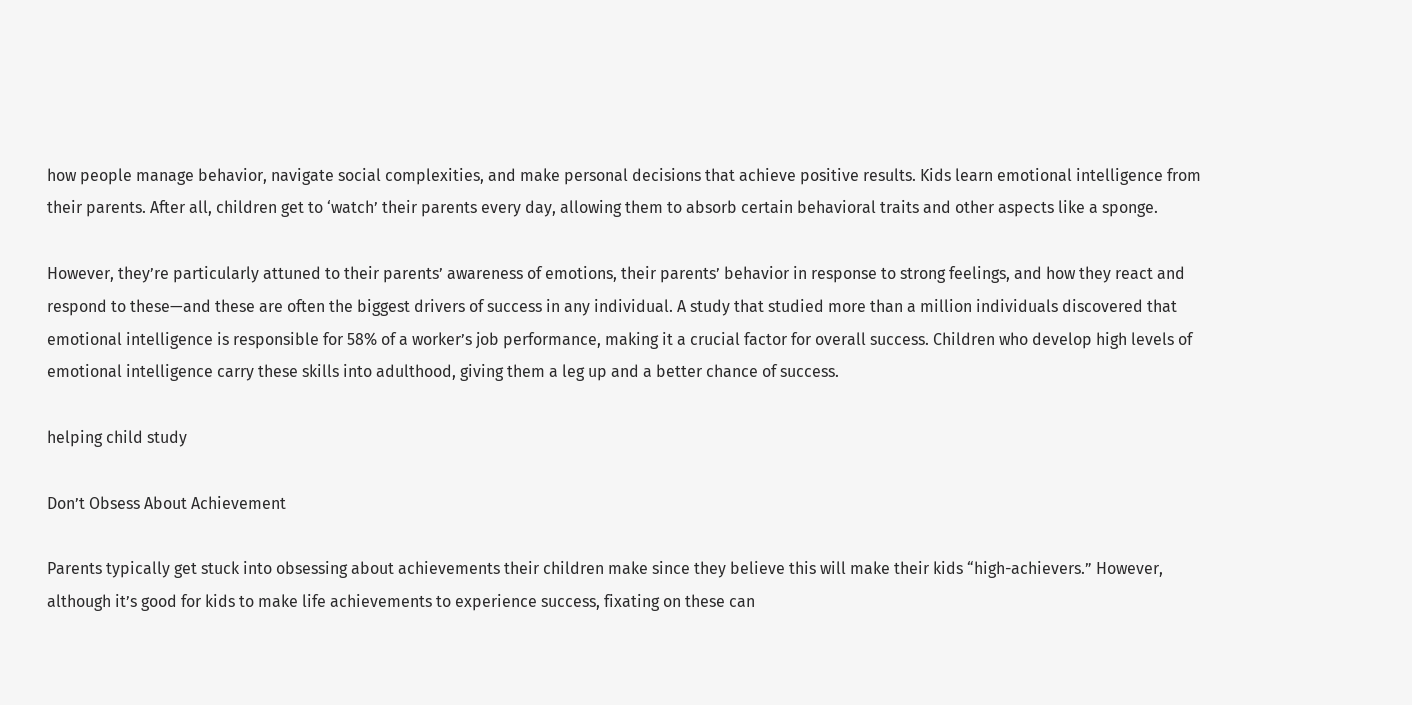how people manage behavior, navigate social complexities, and make personal decisions that achieve positive results. Kids learn emotional intelligence from their parents. After all, children get to ‘watch’ their parents every day, allowing them to absorb certain behavioral traits and other aspects like a sponge.

However, they’re particularly attuned to their parents’ awareness of emotions, their parents’ behavior in response to strong feelings, and how they react and respond to these—and these are often the biggest drivers of success in any individual. A study that studied more than a million individuals discovered that emotional intelligence is responsible for 58% of a worker’s job performance, making it a crucial factor for overall success. Children who develop high levels of emotional intelligence carry these skills into adulthood, giving them a leg up and a better chance of success.

helping child study

Don’t Obsess About Achievement

Parents typically get stuck into obsessing about achievements their children make since they believe this will make their kids “high-achievers.” However, although it’s good for kids to make life achievements to experience success, fixating on these can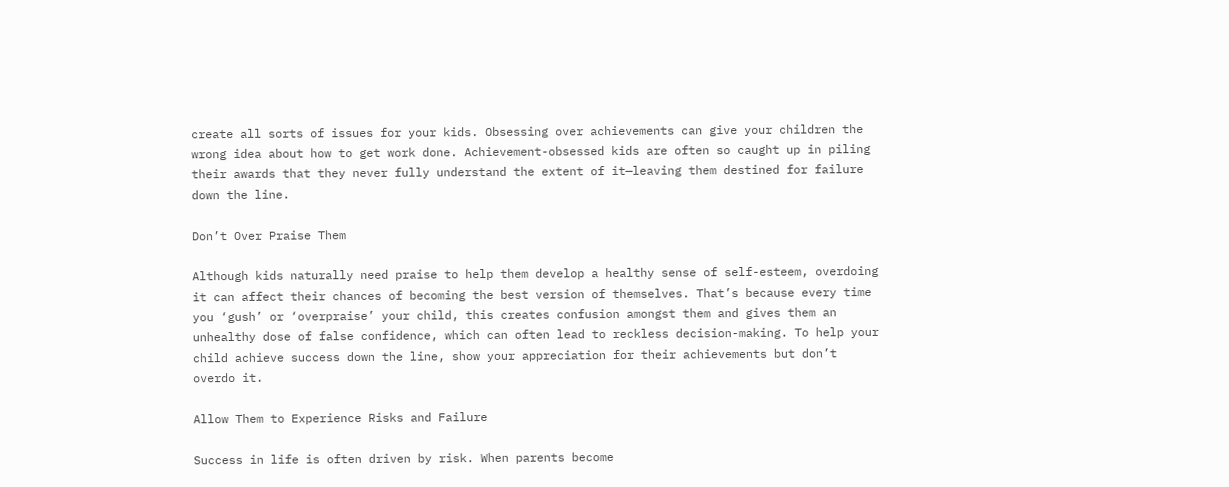create all sorts of issues for your kids. Obsessing over achievements can give your children the wrong idea about how to get work done. Achievement-obsessed kids are often so caught up in piling their awards that they never fully understand the extent of it—leaving them destined for failure down the line.

Don’t Over Praise Them

Although kids naturally need praise to help them develop a healthy sense of self-esteem, overdoing it can affect their chances of becoming the best version of themselves. That’s because every time you ‘gush’ or ‘overpraise’ your child, this creates confusion amongst them and gives them an unhealthy dose of false confidence, which can often lead to reckless decision-making. To help your child achieve success down the line, show your appreciation for their achievements but don’t overdo it.

Allow Them to Experience Risks and Failure

Success in life is often driven by risk. When parents become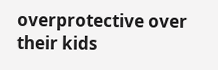overprotective over their kids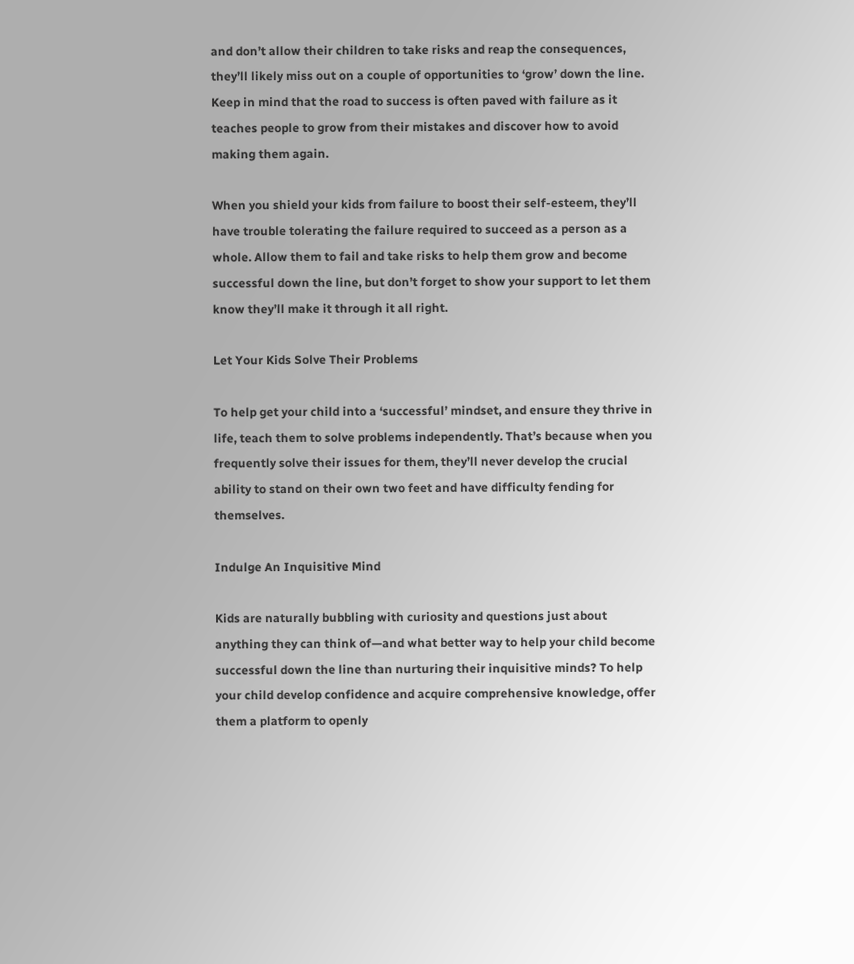and don’t allow their children to take risks and reap the consequences, they’ll likely miss out on a couple of opportunities to ‘grow’ down the line. Keep in mind that the road to success is often paved with failure as it teaches people to grow from their mistakes and discover how to avoid making them again.

When you shield your kids from failure to boost their self-esteem, they’ll have trouble tolerating the failure required to succeed as a person as a whole. Allow them to fail and take risks to help them grow and become successful down the line, but don’t forget to show your support to let them know they’ll make it through it all right.

Let Your Kids Solve Their Problems

To help get your child into a ‘successful’ mindset, and ensure they thrive in life, teach them to solve problems independently. That’s because when you frequently solve their issues for them, they’ll never develop the crucial ability to stand on their own two feet and have difficulty fending for themselves.

Indulge An Inquisitive Mind

Kids are naturally bubbling with curiosity and questions just about anything they can think of—and what better way to help your child become successful down the line than nurturing their inquisitive minds? To help your child develop confidence and acquire comprehensive knowledge, offer them a platform to openly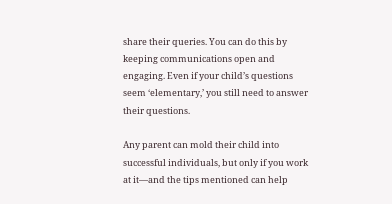share their queries. You can do this by keeping communications open and engaging. Even if your child’s questions seem ‘elementary,’ you still need to answer their questions.

Any parent can mold their child into successful individuals, but only if you work at it—and the tips mentioned can help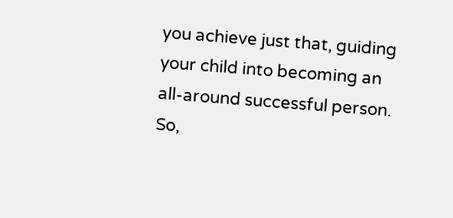you achieve just that, guiding your child into becoming an all-around successful person. So,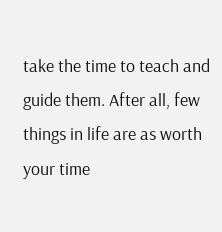take the time to teach and guide them. After all, few things in life are as worth your time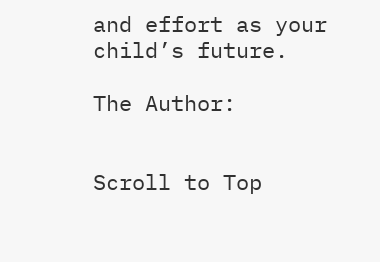and effort as your child’s future.

The Author:


Scroll to Top